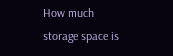How much storage space is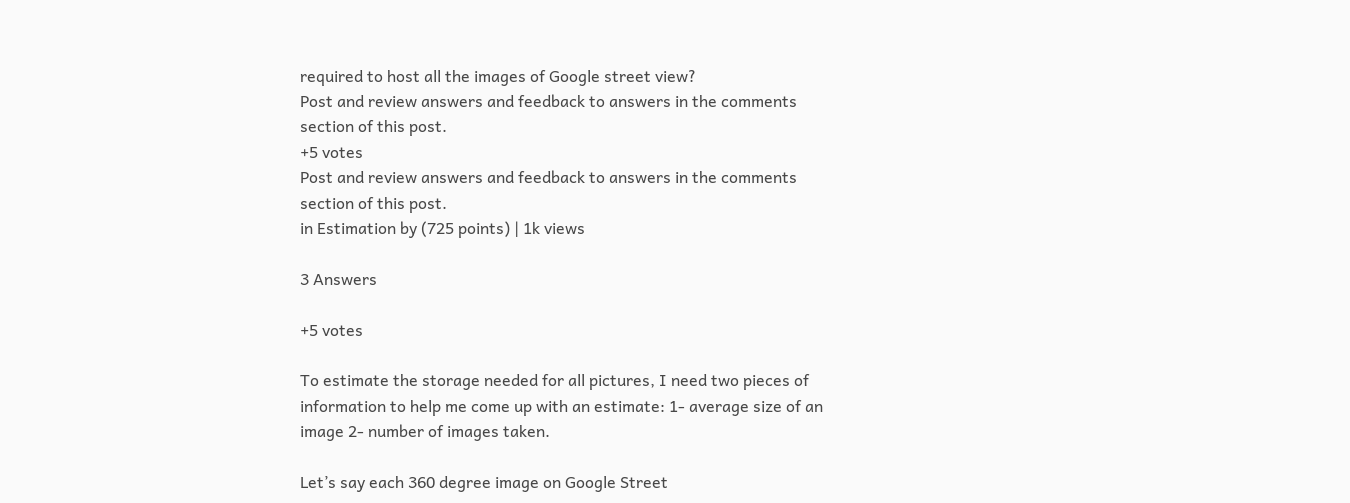required to host all the images of Google street view?
Post and review answers and feedback to answers in the comments section of this post.
+5 votes
Post and review answers and feedback to answers in the comments section of this post.
in Estimation by (725 points) | 1k views

3 Answers

+5 votes

To estimate the storage needed for all pictures, I need two pieces of information to help me come up with an estimate: 1- average size of an image 2- number of images taken.

Let’s say each 360 degree image on Google Street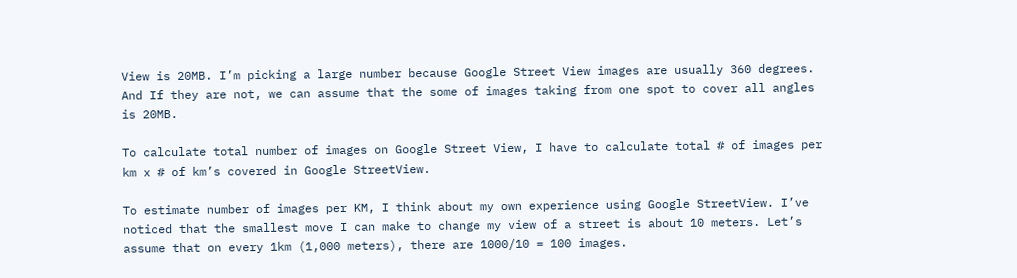View is 20MB. I’m picking a large number because Google Street View images are usually 360 degrees. And If they are not, we can assume that the some of images taking from one spot to cover all angles is 20MB.

To calculate total number of images on Google Street View, I have to calculate total # of images per km x # of km’s covered in Google StreetView.

To estimate number of images per KM, I think about my own experience using Google StreetView. I’ve noticed that the smallest move I can make to change my view of a street is about 10 meters. Let’s assume that on every 1km (1,000 meters), there are 1000/10 = 100 images.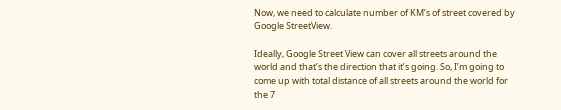Now, we need to calculate number of KM’s of street covered by Google StreetView.

Ideally, Google Street View can cover all streets around the world and that’s the direction that it’s going. So, I’m going to come up with total distance of all streets around the world for the 7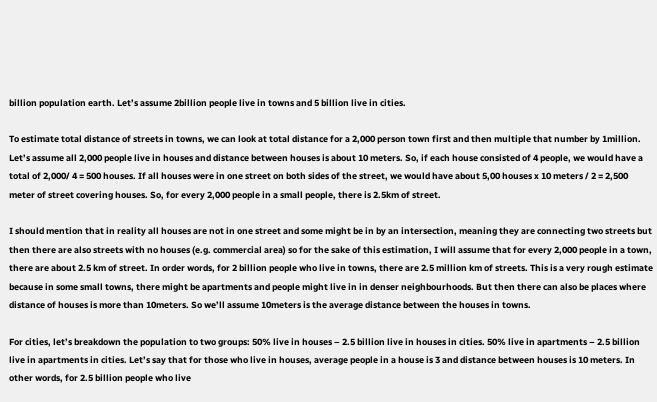billion population earth. Let’s assume 2billion people live in towns and 5 billion live in cities.

To estimate total distance of streets in towns, we can look at total distance for a 2,000 person town first and then multiple that number by 1million. Let’s assume all 2,000 people live in houses and distance between houses is about 10 meters. So, if each house consisted of 4 people, we would have a total of 2,000/ 4 = 500 houses. If all houses were in one street on both sides of the street, we would have about 5,00 houses x 10 meters / 2 = 2,500 meter of street covering houses. So, for every 2,000 people in a small people, there is 2.5km of street.

I should mention that in reality all houses are not in one street and some might be in by an intersection, meaning they are connecting two streets but then there are also streets with no houses (e.g. commercial area) so for the sake of this estimation, I will assume that for every 2,000 people in a town, there are about 2.5 km of street. In order words, for 2 billion people who live in towns, there are 2.5 million km of streets. This is a very rough estimate because in some small towns, there might be apartments and people might live in in denser neighbourhoods. But then there can also be places where distance of houses is more than 10meters. So we’ll assume 10meters is the average distance between the houses in towns.

For cities, let’s breakdown the population to two groups: 50% live in houses – 2.5 billion live in houses in cities. 50% live in apartments – 2.5 billion live in apartments in cities. Let’s say that for those who live in houses, average people in a house is 3 and distance between houses is 10 meters. In other words, for 2.5 billion people who live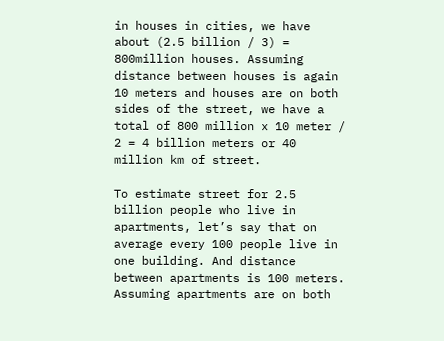in houses in cities, we have about (2.5 billion / 3) = 800million houses. Assuming distance between houses is again 10 meters and houses are on both sides of the street, we have a total of 800 million x 10 meter / 2 = 4 billion meters or 40 million km of street.

To estimate street for 2.5 billion people who live in apartments, let’s say that on average every 100 people live in one building. And distance between apartments is 100 meters. Assuming apartments are on both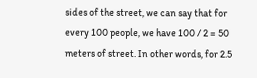sides of the street, we can say that for every 100 people, we have 100 / 2 = 50 meters of street. In other words, for 2.5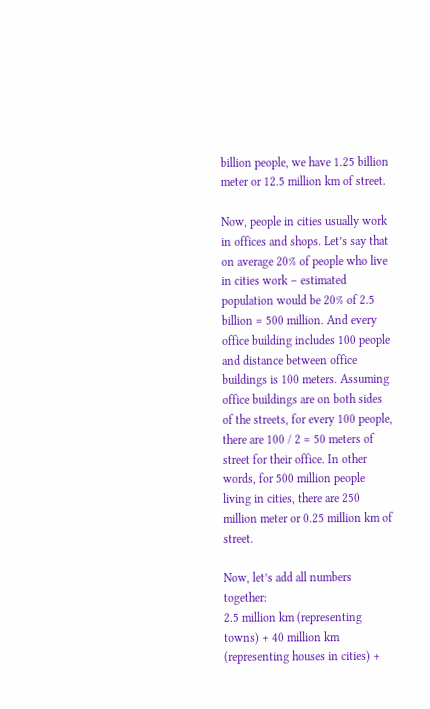billion people, we have 1.25 billion meter or 12.5 million km of street.

Now, people in cities usually work in offices and shops. Let’s say that on average 20% of people who live in cities work – estimated population would be 20% of 2.5 billion = 500 million. And every office building includes 100 people and distance between office buildings is 100 meters. Assuming office buildings are on both sides of the streets, for every 100 people, there are 100 / 2 = 50 meters of street for their office. In other words, for 500 million people living in cities, there are 250 million meter or 0.25 million km of street.

Now, let’s add all numbers together:
2.5 million km (representing towns) + 40 million km (representing houses in cities) +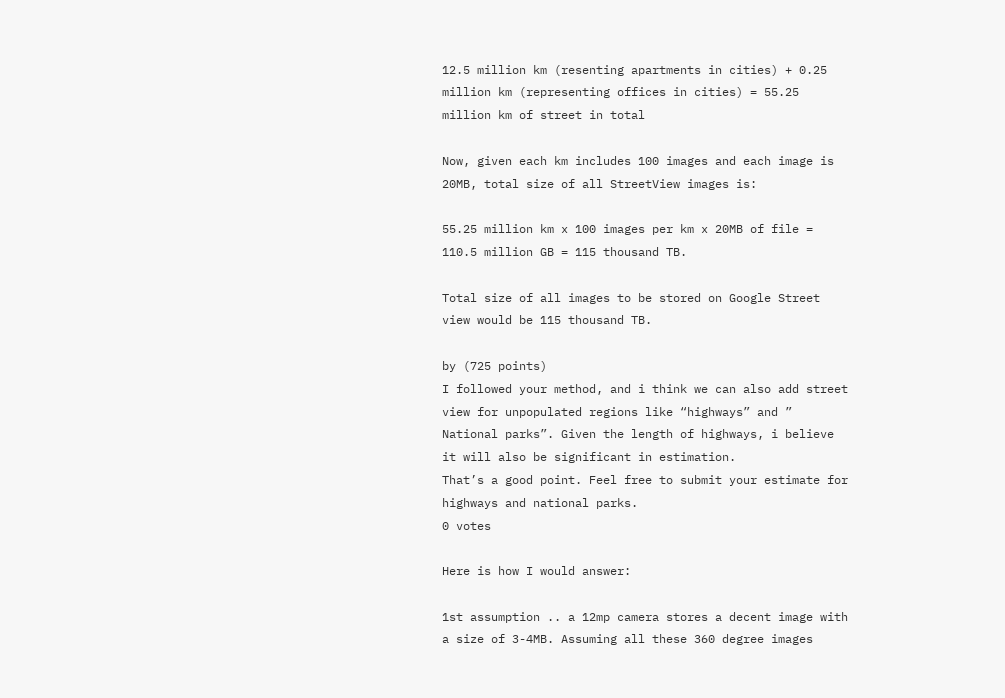12.5 million km (resenting apartments in cities) + 0.25 million km (representing offices in cities) = 55.25 million km of street in total

Now, given each km includes 100 images and each image is 20MB, total size of all StreetView images is:

55.25 million km x 100 images per km x 20MB of file = 110.5 million GB = 115 thousand TB.

Total size of all images to be stored on Google Street view would be 115 thousand TB.

by (725 points)
I followed your method, and i think we can also add street view for unpopulated regions like “highways” and ” National parks”. Given the length of highways, i believe it will also be significant in estimation.
That’s a good point. Feel free to submit your estimate for highways and national parks.
0 votes

Here is how I would answer:

1st assumption .. a 12mp camera stores a decent image with a size of 3-4MB. Assuming all these 360 degree images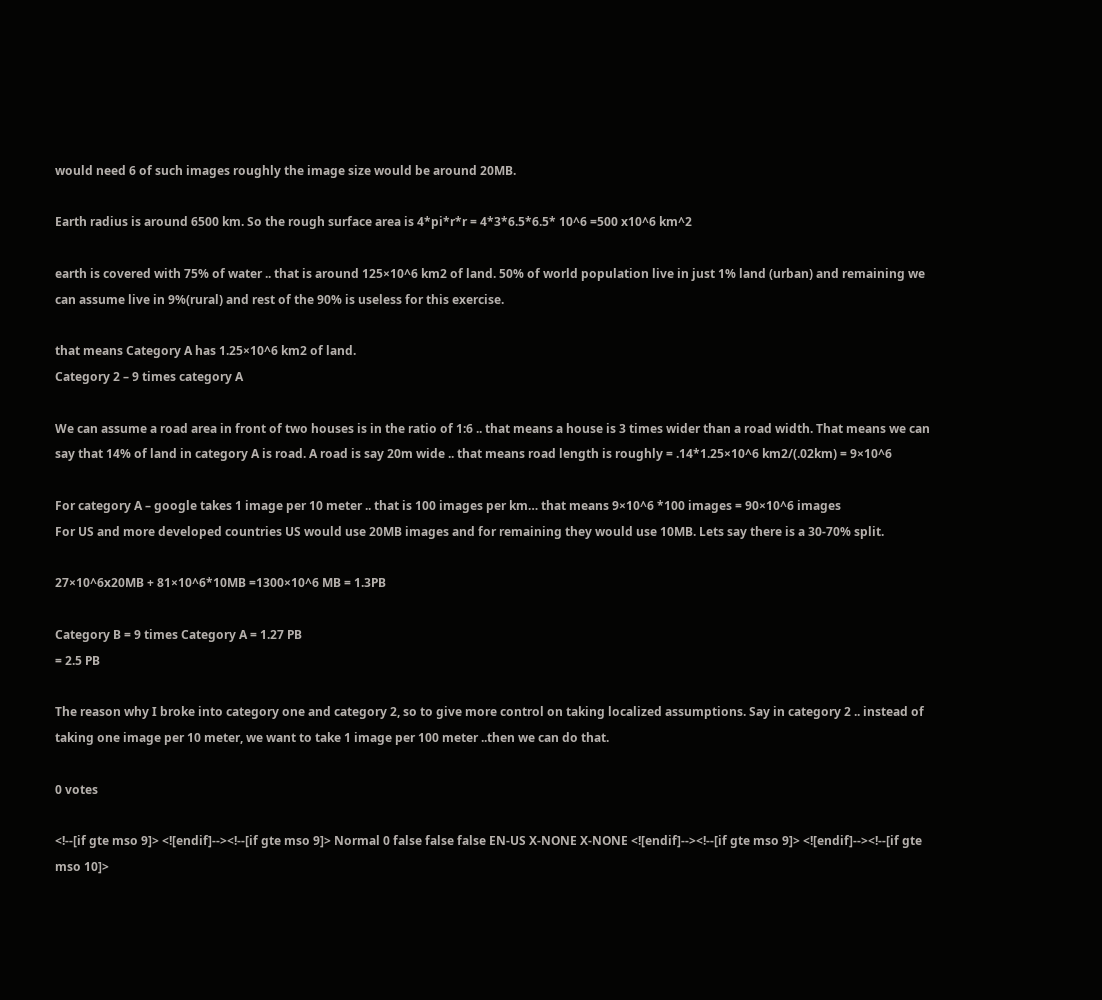would need 6 of such images roughly the image size would be around 20MB.

Earth radius is around 6500 km. So the rough surface area is 4*pi*r*r = 4*3*6.5*6.5* 10^6 =500 x10^6 km^2

earth is covered with 75% of water .. that is around 125×10^6 km2 of land. 50% of world population live in just 1% land (urban) and remaining we can assume live in 9%(rural) and rest of the 90% is useless for this exercise.

that means Category A has 1.25×10^6 km2 of land.
Category 2 – 9 times category A

We can assume a road area in front of two houses is in the ratio of 1:6 .. that means a house is 3 times wider than a road width. That means we can say that 14% of land in category A is road. A road is say 20m wide .. that means road length is roughly = .14*1.25×10^6 km2/(.02km) = 9×10^6

For category A – google takes 1 image per 10 meter .. that is 100 images per km… that means 9×10^6 *100 images = 90×10^6 images
For US and more developed countries US would use 20MB images and for remaining they would use 10MB. Lets say there is a 30-70% split.

27×10^6x20MB + 81×10^6*10MB =1300×10^6 MB = 1.3PB

Category B = 9 times Category A = 1.27 PB
= 2.5 PB

The reason why I broke into category one and category 2, so to give more control on taking localized assumptions. Say in category 2 .. instead of taking one image per 10 meter, we want to take 1 image per 100 meter ..then we can do that.

0 votes

<!--[if gte mso 9]> <![endif]--><!--[if gte mso 9]> Normal 0 false false false EN-US X-NONE X-NONE <![endif]--><!--[if gte mso 9]> <![endif]--><!--[if gte mso 10]>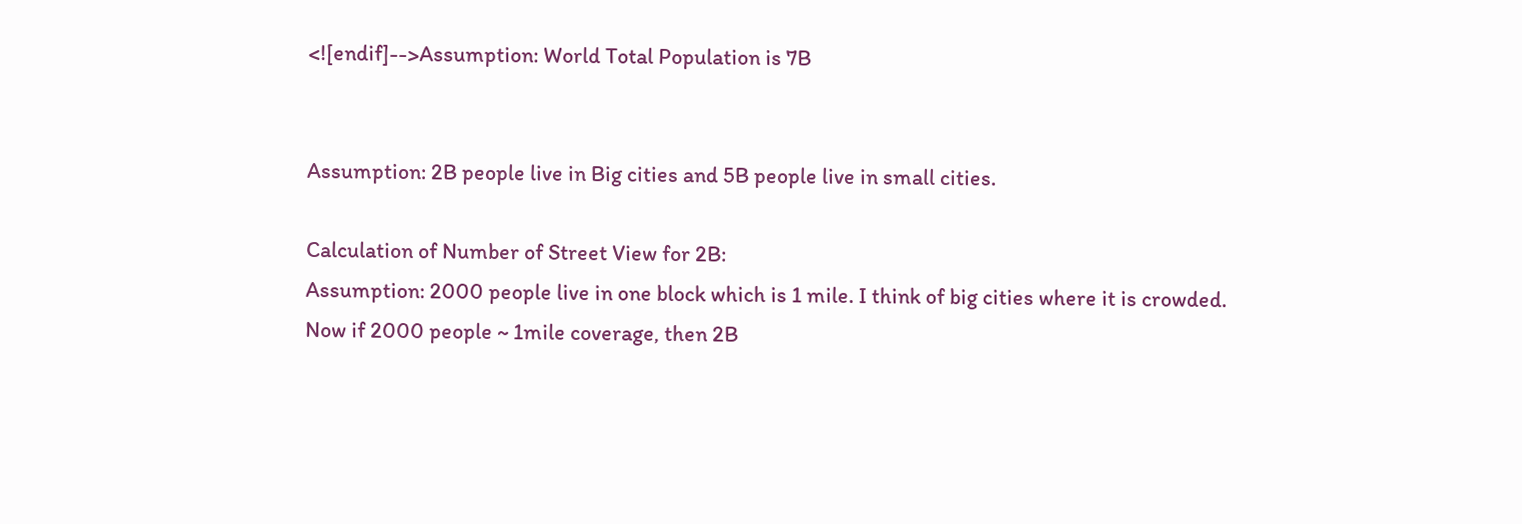<![endif]-->Assumption: World Total Population is 7B


Assumption: 2B people live in Big cities and 5B people live in small cities.

Calculation of Number of Street View for 2B:
Assumption: 2000 people live in one block which is 1 mile. I think of big cities where it is crowded.
Now if 2000 people ~ 1mile coverage, then 2B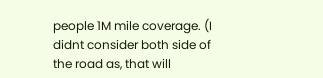people 1M mile coverage. (I didnt consider both side of the road as, that will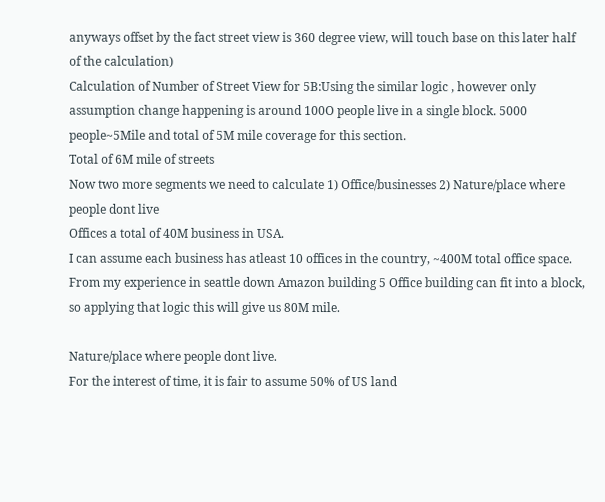anyways offset by the fact street view is 360 degree view, will touch base on this later half of the calculation)
Calculation of Number of Street View for 5B:Using the similar logic , however only assumption change happening is around 100O people live in a single block. 5000 people~5Mile and total of 5M mile coverage for this section.
Total of 6M mile of streets
Now two more segments we need to calculate 1) Office/businesses 2) Nature/place where people dont live
Offices a total of 40M business in USA.
I can assume each business has atleast 10 offices in the country, ~400M total office space. From my experience in seattle down Amazon building 5 Office building can fit into a block, so applying that logic this will give us 80M mile.

Nature/place where people dont live.
For the interest of time, it is fair to assume 50% of US land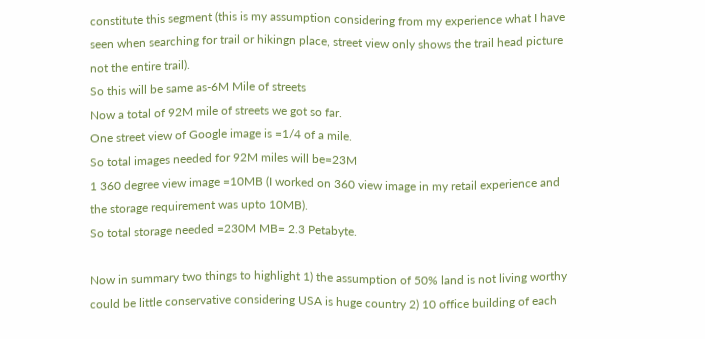constitute this segment (this is my assumption considering from my experience what I have seen when searching for trail or hikingn place, street view only shows the trail head picture not the entire trail).
So this will be same as-6M Mile of streets
Now a total of 92M mile of streets we got so far.
One street view of Google image is =1/4 of a mile.
So total images needed for 92M miles will be=23M
1 360 degree view image =10MB (I worked on 360 view image in my retail experience and the storage requirement was upto 10MB).
So total storage needed =230M MB= 2.3 Petabyte.

Now in summary two things to highlight 1) the assumption of 50% land is not living worthy could be little conservative considering USA is huge country 2) 10 office building of each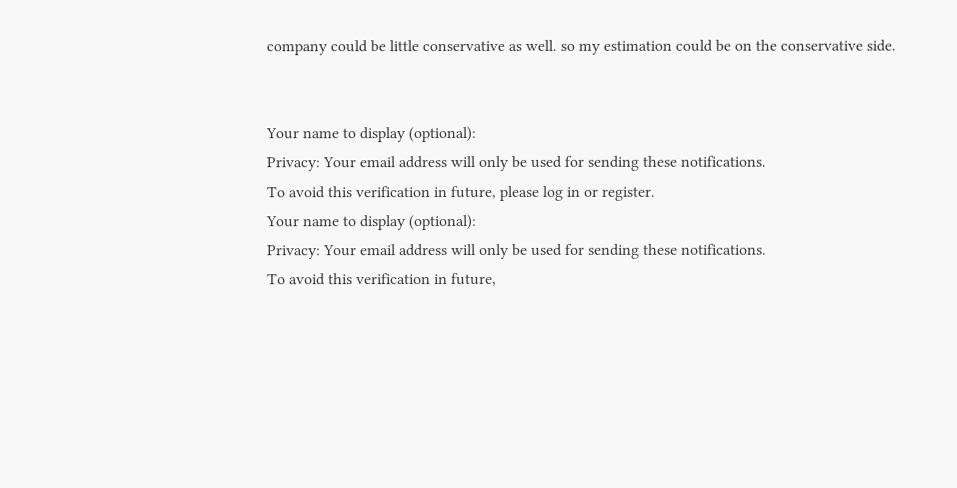company could be little conservative as well. so my estimation could be on the conservative side.


Your name to display (optional):
Privacy: Your email address will only be used for sending these notifications.
To avoid this verification in future, please log in or register.
Your name to display (optional):
Privacy: Your email address will only be used for sending these notifications.
To avoid this verification in future,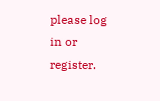please log in or register.